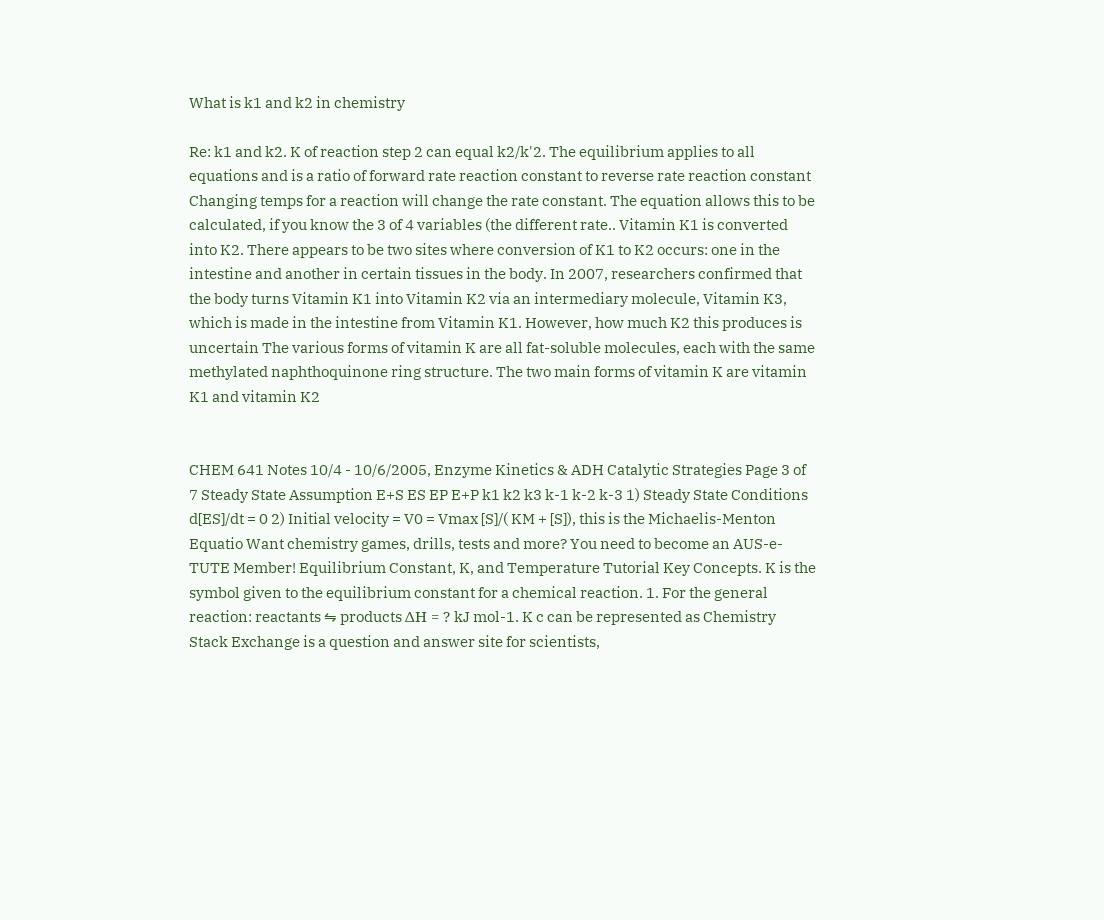What is k1 and k2 in chemistry

Re: k1 and k2. K of reaction step 2 can equal k2/k'2. The equilibrium applies to all equations and is a ratio of forward rate reaction constant to reverse rate reaction constant Changing temps for a reaction will change the rate constant. The equation allows this to be calculated, if you know the 3 of 4 variables (the different rate.. Vitamin K1 is converted into K2. There appears to be two sites where conversion of K1 to K2 occurs: one in the intestine and another in certain tissues in the body. In 2007, researchers confirmed that the body turns Vitamin K1 into Vitamin K2 via an intermediary molecule, Vitamin K3, which is made in the intestine from Vitamin K1. However, how much K2 this produces is uncertain The various forms of vitamin K are all fat-soluble molecules, each with the same methylated naphthoquinone ring structure. The two main forms of vitamin K are vitamin K1 and vitamin K2


CHEM 641 Notes 10/4 - 10/6/2005, Enzyme Kinetics & ADH Catalytic Strategies Page 3 of 7 Steady State Assumption E+S ES EP E+P k1 k2 k3 k-1 k-2 k-3 1) Steady State Conditions d[ES]/dt = 0 2) Initial velocity = V0 = Vmax [S]/( KM + [S]), this is the Michaelis-Menton Equatio Want chemistry games, drills, tests and more? You need to become an AUS-e-TUTE Member! Equilibrium Constant, K, and Temperature Tutorial Key Concepts. K is the symbol given to the equilibrium constant for a chemical reaction. 1. For the general reaction: reactants ⇋ products ΔH = ? kJ mol-1. K c can be represented as Chemistry Stack Exchange is a question and answer site for scientists,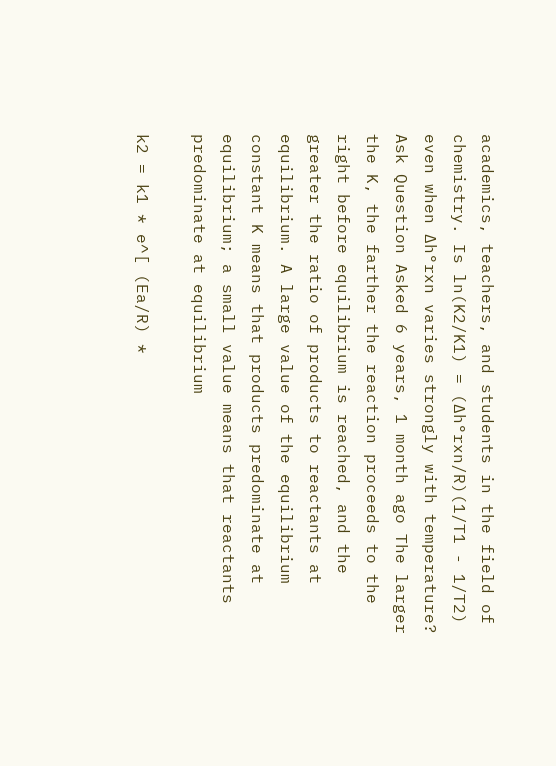academics, teachers, and students in the field of chemistry. Is ln(K2/K1) = (∆h°rxn/R)(1/T1 - 1/T2) even when ∆h°rxn varies strongly with temperature? Ask Question Asked 6 years, 1 month ago The larger the K, the farther the reaction proceeds to the right before equilibrium is reached, and the greater the ratio of products to reactants at equilibrium. A large value of the equilibrium constant K means that products predominate at equilibrium; a small value means that reactants predominate at equilibrium

k2 = k1 * e^[ (Ea/R) *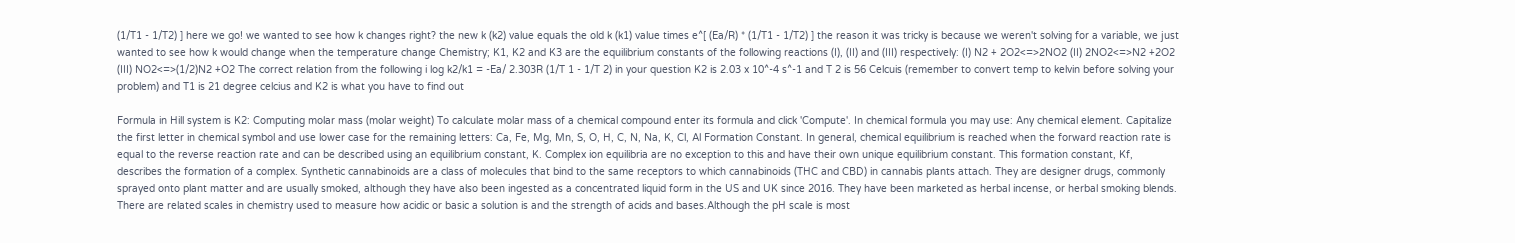(1/T1 - 1/T2) ] here we go! we wanted to see how k changes right? the new k (k2) value equals the old k (k1) value times e^[ (Ea/R) * (1/T1 - 1/T2) ] the reason it was tricky is because we weren't solving for a variable, we just wanted to see how k would change when the temperature change Chemistry; K1, K2 and K3 are the equilibrium constants of the following reactions (I), (II) and (III) respectively: (I) N2 + 2O2<=>2NO2 (II) 2NO2<=>N2 +2O2 (III) NO2<=>(1/2)N2 +O2 The correct relation from the following i log k2/k1 = -Ea/ 2.303R (1/T 1 - 1/T 2) in your question K2 is 2.03 x 10^-4 s^-1 and T 2 is 56 Celcuis (remember to convert temp to kelvin before solving your problem) and T1 is 21 degree celcius and K2 is what you have to find out

Formula in Hill system is K2: Computing molar mass (molar weight) To calculate molar mass of a chemical compound enter its formula and click 'Compute'. In chemical formula you may use: Any chemical element. Capitalize the first letter in chemical symbol and use lower case for the remaining letters: Ca, Fe, Mg, Mn, S, O, H, C, N, Na, K, Cl, Al Formation Constant. In general, chemical equilibrium is reached when the forward reaction rate is equal to the reverse reaction rate and can be described using an equilibrium constant, K. Complex ion equilibria are no exception to this and have their own unique equilibrium constant. This formation constant, Kf, describes the formation of a complex. Synthetic cannabinoids are a class of molecules that bind to the same receptors to which cannabinoids (THC and CBD) in cannabis plants attach. They are designer drugs, commonly sprayed onto plant matter and are usually smoked, although they have also been ingested as a concentrated liquid form in the US and UK since 2016. They have been marketed as herbal incense, or herbal smoking blends. There are related scales in chemistry used to measure how acidic or basic a solution is and the strength of acids and bases.Although the pH scale is most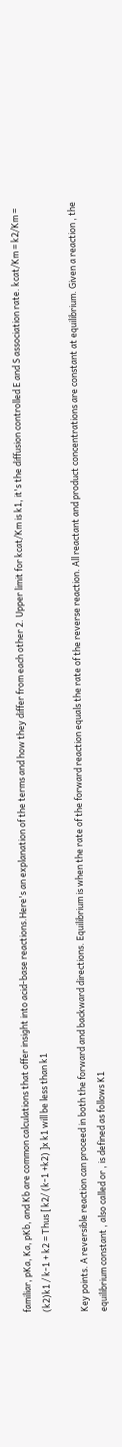familiar, pKa, Ka, pKb, and Kb are common calculations that offer insight into acid-base reactions.Here's an explanation of the terms and how they differ from each other 2. Upper limit for kcat/Km is k1, it's the diffusion controlled E and S association rate. kcat/Km = k2/Km = (k2)k1 / k-1 + k2 = Thus [ k2/ (k-1 +k2) ]x k1 will be less than k1

Key points. A reversible reaction can proceed in both the forward and backward directions. Equilibrium is when the rate of the forward reaction equals the rate of the reverse reaction. All reactant and product concentrations are constant at equilibrium. Given a reaction , the equilibrium constant , also called or , is defined as follows K1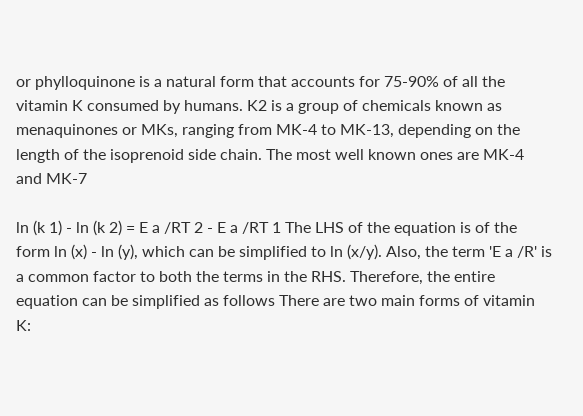or phylloquinone is a natural form that accounts for 75-90% of all the vitamin K consumed by humans. K2 is a group of chemicals known as menaquinones or MKs, ranging from MK-4 to MK-13, depending on the length of the isoprenoid side chain. The most well known ones are MK-4 and MK-7

ln (k 1) - ln (k 2) = E a /RT 2 - E a /RT 1 The LHS of the equation is of the form ln (x) - ln (y), which can be simplified to ln (x/y). Also, the term 'E a /R' is a common factor to both the terms in the RHS. Therefore, the entire equation can be simplified as follows There are two main forms of vitamin K: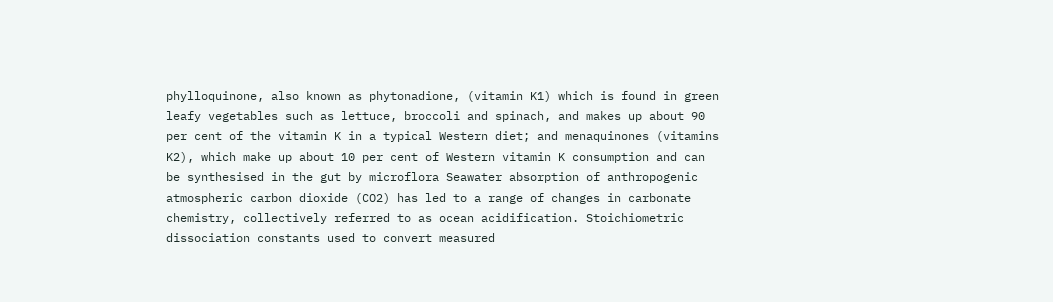phylloquinone, also known as phytonadione, (vitamin K1) which is found in green leafy vegetables such as lettuce, broccoli and spinach, and makes up about 90 per cent of the vitamin K in a typical Western diet; and menaquinones (vitamins K2), which make up about 10 per cent of Western vitamin K consumption and can be synthesised in the gut by microflora Seawater absorption of anthropogenic atmospheric carbon dioxide (CO2) has led to a range of changes in carbonate chemistry, collectively referred to as ocean acidification. Stoichiometric dissociation constants used to convert measured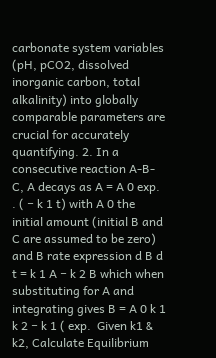carbonate system variables (pH, pCO2, dissolved inorganic carbon, total alkalinity) into globally comparable parameters are crucial for accurately quantifying. 2. In a consecutive reaction A-B-C, A decays as A = A 0 exp. . ( − k 1 t) with A 0 the initial amount (initial B and C are assumed to be zero) and B rate expression d B d t = k 1 A − k 2 B which when substituting for A and integrating gives B = A 0 k 1 k 2 − k 1 ( exp.  Given k1 & k2, Calculate Equilibrium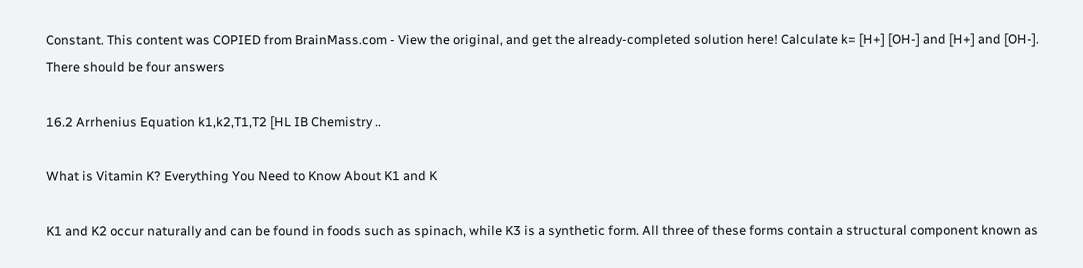Constant. This content was COPIED from BrainMass.com - View the original, and get the already-completed solution here! Calculate k= [H+] [OH-] and [H+] and [OH-]. There should be four answers

16.2 Arrhenius Equation k1,k2,T1,T2 [HL IB Chemistry ..

What is Vitamin K? Everything You Need to Know About K1 and K

K1 and K2 occur naturally and can be found in foods such as spinach, while K3 is a synthetic form. All three of these forms contain a structural component known as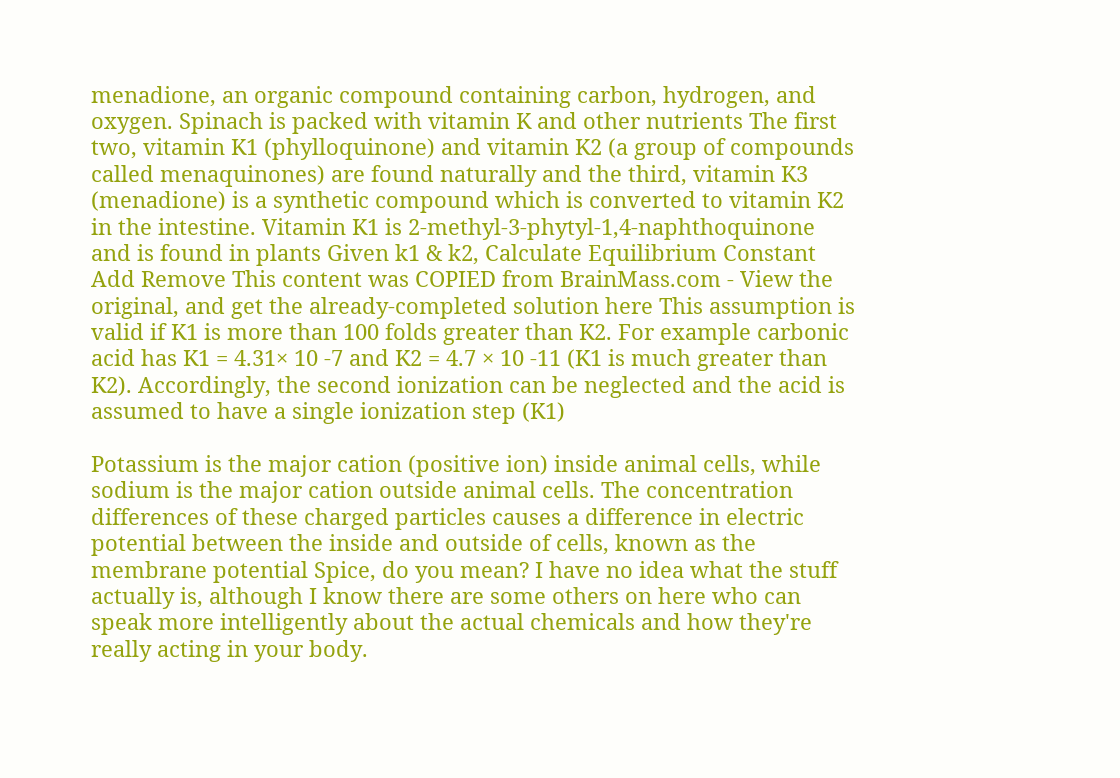menadione, an organic compound containing carbon, hydrogen, and oxygen. Spinach is packed with vitamin K and other nutrients The first two, vitamin K1 (phylloquinone) and vitamin K2 (a group of compounds called menaquinones) are found naturally and the third, vitamin K3 (menadione) is a synthetic compound which is converted to vitamin K2 in the intestine. Vitamin K1 is 2-methyl-3-phytyl-1,4-naphthoquinone and is found in plants Given k1 & k2, Calculate Equilibrium Constant Add Remove This content was COPIED from BrainMass.com - View the original, and get the already-completed solution here This assumption is valid if K1 is more than 100 folds greater than K2. For example carbonic acid has K1 = 4.31× 10 -7 and K2 = 4.7 × 10 -11 (K1 is much greater than K2). Accordingly, the second ionization can be neglected and the acid is assumed to have a single ionization step (K1)

Potassium is the major cation (positive ion) inside animal cells, while sodium is the major cation outside animal cells. The concentration differences of these charged particles causes a difference in electric potential between the inside and outside of cells, known as the membrane potential Spice, do you mean? I have no idea what the stuff actually is, although I know there are some others on here who can speak more intelligently about the actual chemicals and how they're really acting in your body.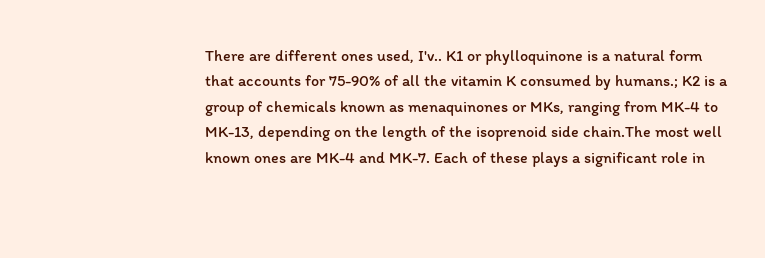There are different ones used, I'v.. K1 or phylloquinone is a natural form that accounts for 75-90% of all the vitamin K consumed by humans.; K2 is a group of chemicals known as menaquinones or MKs, ranging from MK-4 to MK-13, depending on the length of the isoprenoid side chain.The most well known ones are MK-4 and MK-7. Each of these plays a significant role in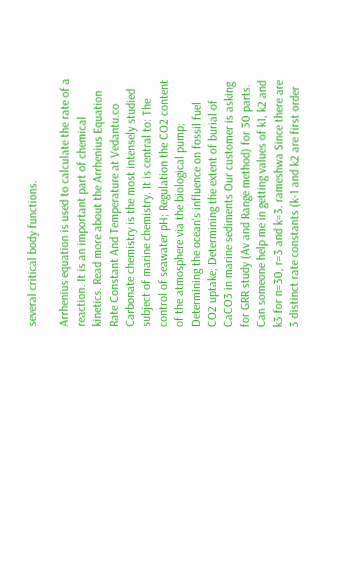several critical body functions.

Arrhenius equation is used to calculate the rate of a reaction. It is an important part of chemical kinetics. Read more about the Arrhenius Equation Rate Constant And Temperature at Vedantu.co Carbonate chemistry is the most intensely studied subject of marine chemistry. It is central to: The control of seawater pH; Regulation the CO2 content of the atmosphere via the biological pump; Determining the ocean's influence on fossil fuel CO2 uptake; Determining the extent of burial of CaCO3 in marine sediments Our customer is asking for GRR study (Av and Range method) for 30 parts. Can someone help me in getting values of k1, k2 and k3 for n=30, r=3 and k=3. rameshwa Since there are 3 distinct rate constants (k-1 and k2 are first order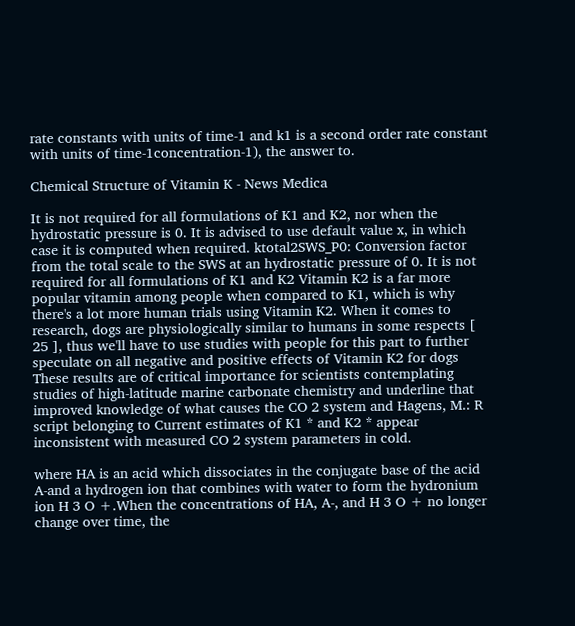rate constants with units of time-1 and k1 is a second order rate constant with units of time-1concentration-1), the answer to.

Chemical Structure of Vitamin K - News Medica

It is not required for all formulations of K1 and K2, nor when the hydrostatic pressure is 0. It is advised to use default value x, in which case it is computed when required. ktotal2SWS_P0: Conversion factor from the total scale to the SWS at an hydrostatic pressure of 0. It is not required for all formulations of K1 and K2 Vitamin K2 is a far more popular vitamin among people when compared to K1, which is why there's a lot more human trials using Vitamin K2. When it comes to research, dogs are physiologically similar to humans in some respects [ 25 ], thus we'll have to use studies with people for this part to further speculate on all negative and positive effects of Vitamin K2 for dogs These results are of critical importance for scientists contemplating studies of high-latitude marine carbonate chemistry and underline that improved knowledge of what causes the CO 2 system and Hagens, M.: R script belonging to Current estimates of K1 * and K2 * appear inconsistent with measured CO 2 system parameters in cold.

where HA is an acid which dissociates in the conjugate base of the acid A-and a hydrogen ion that combines with water to form the hydronium ion H 3 O +.When the concentrations of HA, A-, and H 3 O + no longer change over time, the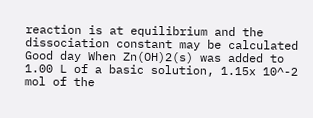reaction is at equilibrium and the dissociation constant may be calculated Good day When Zn(OH)2(s) was added to 1.00 L of a basic solution, 1.15x 10^-2 mol of the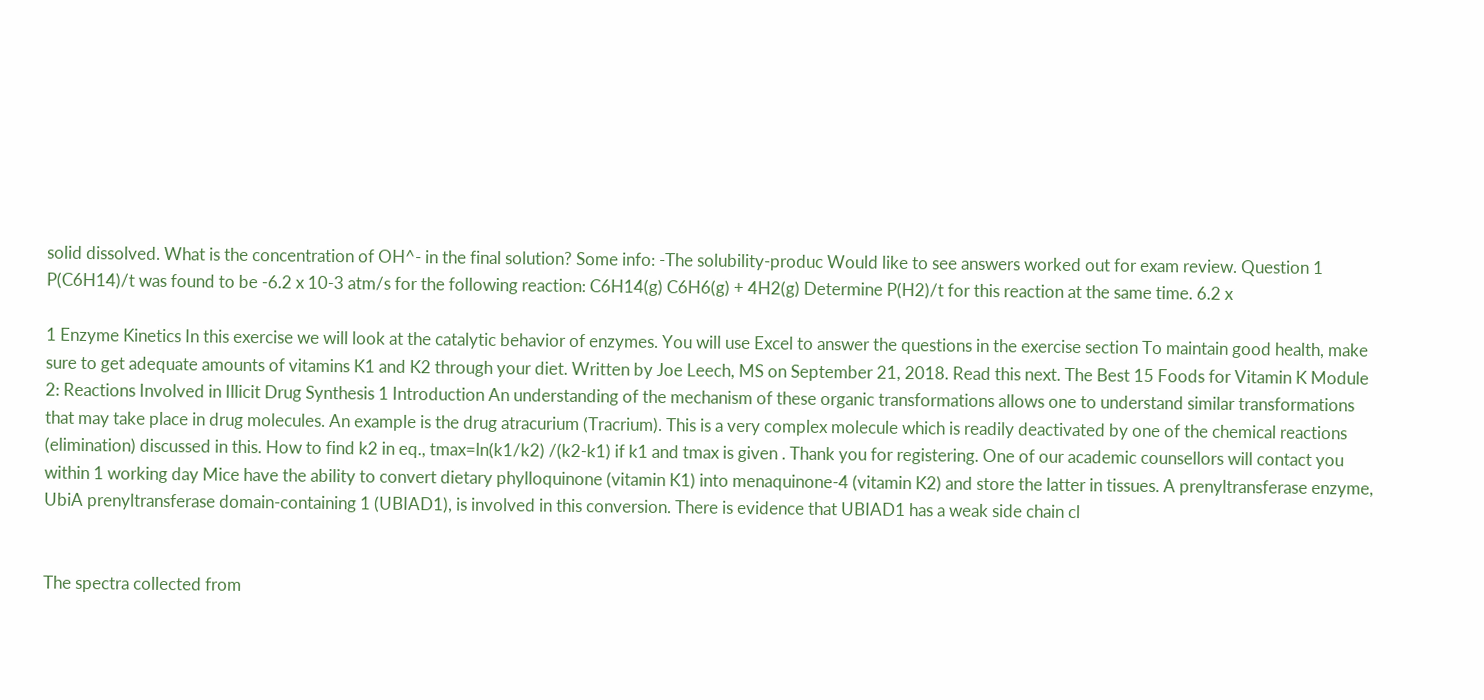solid dissolved. What is the concentration of OH^- in the final solution? Some info: -The solubility-produc Would like to see answers worked out for exam review. Question 1 P(C6H14)/t was found to be -6.2 x 10-3 atm/s for the following reaction: C6H14(g) C6H6(g) + 4H2(g) Determine P(H2)/t for this reaction at the same time. 6.2 x

1 Enzyme Kinetics In this exercise we will look at the catalytic behavior of enzymes. You will use Excel to answer the questions in the exercise section To maintain good health, make sure to get adequate amounts of vitamins K1 and K2 through your diet. Written by Joe Leech, MS on September 21, 2018. Read this next. The Best 15 Foods for Vitamin K Module 2: Reactions Involved in Illicit Drug Synthesis 1 Introduction An understanding of the mechanism of these organic transformations allows one to understand similar transformations that may take place in drug molecules. An example is the drug atracurium (Tracrium). This is a very complex molecule which is readily deactivated by one of the chemical reactions (elimination) discussed in this. How to find k2 in eq., tmax=ln(k1/k2) /(k2-k1) if k1 and tmax is given . Thank you for registering. One of our academic counsellors will contact you within 1 working day Mice have the ability to convert dietary phylloquinone (vitamin K1) into menaquinone-4 (vitamin K2) and store the latter in tissues. A prenyltransferase enzyme, UbiA prenyltransferase domain-containing 1 (UBIAD1), is involved in this conversion. There is evidence that UBIAD1 has a weak side chain cl


The spectra collected from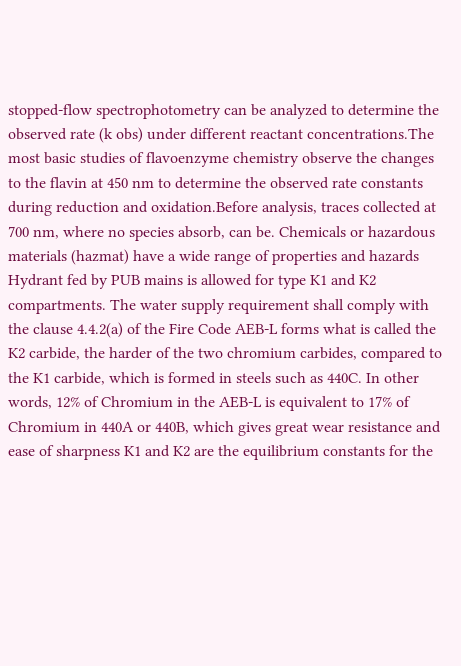stopped-flow spectrophotometry can be analyzed to determine the observed rate (k obs) under different reactant concentrations.The most basic studies of flavoenzyme chemistry observe the changes to the flavin at 450 nm to determine the observed rate constants during reduction and oxidation.Before analysis, traces collected at 700 nm, where no species absorb, can be. Chemicals or hazardous materials (hazmat) have a wide range of properties and hazards Hydrant fed by PUB mains is allowed for type K1 and K2 compartments. The water supply requirement shall comply with the clause 4.4.2(a) of the Fire Code AEB-L forms what is called the K2 carbide, the harder of the two chromium carbides, compared to the K1 carbide, which is formed in steels such as 440C. In other words, 12% of Chromium in the AEB-L is equivalent to 17% of Chromium in 440A or 440B, which gives great wear resistance and ease of sharpness K1 and K2 are the equilibrium constants for the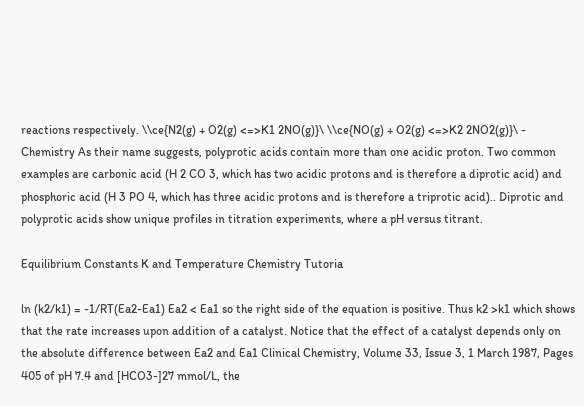reactions respectively. \\ce{N2(g) + O2(g) <=>K1 2NO(g)}\ \\ce{NO(g) + O2(g) <=>K2 2NO2(g)}\ - Chemistry As their name suggests, polyprotic acids contain more than one acidic proton. Two common examples are carbonic acid (H 2 CO 3, which has two acidic protons and is therefore a diprotic acid) and phosphoric acid (H 3 PO 4, which has three acidic protons and is therefore a triprotic acid).. Diprotic and polyprotic acids show unique profiles in titration experiments, where a pH versus titrant.

Equilibrium Constants K and Temperature Chemistry Tutoria

ln (k2/k1) = -1/RT(Ea2-Ea1) Ea2 < Ea1 so the right side of the equation is positive. Thus k2 >k1 which shows that the rate increases upon addition of a catalyst. Notice that the effect of a catalyst depends only on the absolute difference between Ea2 and Ea1 Clinical Chemistry, Volume 33, Issue 3, 1 March 1987, Pages 405 of pH 7.4 and [HCO3-]27 mmol/L, the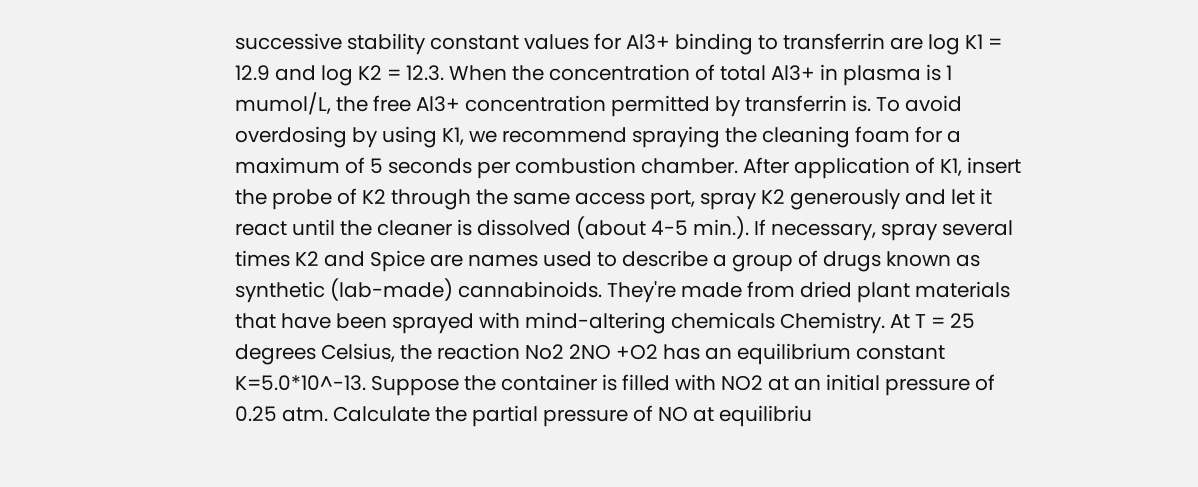successive stability constant values for Al3+ binding to transferrin are log K1 = 12.9 and log K2 = 12.3. When the concentration of total Al3+ in plasma is 1 mumol/L, the free Al3+ concentration permitted by transferrin is. To avoid overdosing by using K1, we recommend spraying the cleaning foam for a maximum of 5 seconds per combustion chamber. After application of K1, insert the probe of K2 through the same access port, spray K2 generously and let it react until the cleaner is dissolved (about 4-5 min.). If necessary, spray several times K2 and Spice are names used to describe a group of drugs known as synthetic (lab-made) cannabinoids. They're made from dried plant materials that have been sprayed with mind-altering chemicals Chemistry. At T = 25 degrees Celsius, the reaction No2 2NO +O2 has an equilibrium constant K=5.0*10^-13. Suppose the container is filled with NO2 at an initial pressure of 0.25 atm. Calculate the partial pressure of NO at equilibriu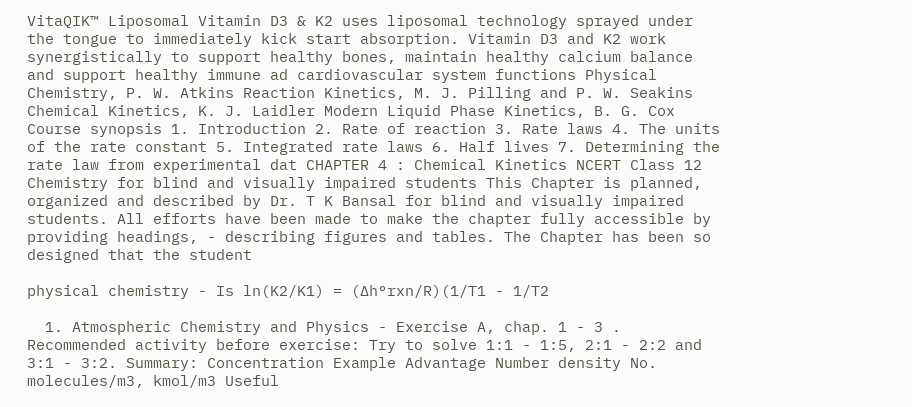VitaQIK™ Liposomal Vitamin D3 & K2 uses liposomal technology sprayed under the tongue to immediately kick start absorption. Vitamin D3 and K2 work synergistically to support healthy bones, maintain healthy calcium balance and support healthy immune ad cardiovascular system functions Physical Chemistry, P. W. Atkins Reaction Kinetics, M. J. Pilling and P. W. Seakins Chemical Kinetics, K. J. Laidler Modern Liquid Phase Kinetics, B. G. Cox Course synopsis 1. Introduction 2. Rate of reaction 3. Rate laws 4. The units of the rate constant 5. Integrated rate laws 6. Half lives 7. Determining the rate law from experimental dat CHAPTER 4 : Chemical Kinetics NCERT Class 12 Chemistry for blind and visually impaired students This Chapter is planned, organized and described by Dr. T K Bansal for blind and visually impaired students. All efforts have been made to make the chapter fully accessible by providing headings, - describing figures and tables. The Chapter has been so designed that the student

physical chemistry - Is ln(K2/K1) = (∆h°rxn/R)(1/T1 - 1/T2

  1. Atmospheric Chemistry and Physics - Exercise A, chap. 1 - 3 . Recommended activity before exercise: Try to solve 1:1 - 1:5, 2:1 - 2:2 and 3:1 - 3:2. Summary: Concentration Example Advantage Number density No. molecules/m3, kmol/m3 Useful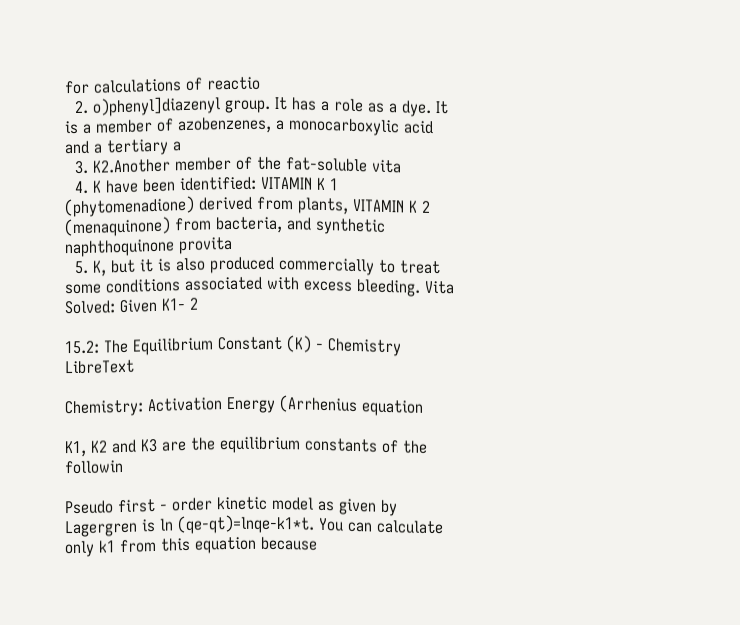for calculations of reactio
  2. o)phenyl]diazenyl group. It has a role as a dye. It is a member of azobenzenes, a monocarboxylic acid and a tertiary a
  3. K2.Another member of the fat-soluble vita
  4. K have been identified: VITAMIN K 1 (phytomenadione) derived from plants, VITAMIN K 2 (menaquinone) from bacteria, and synthetic naphthoquinone provita
  5. K, but it is also produced commercially to treat some conditions associated with excess bleeding. Vita
Solved: Given K1- 2

15.2: The Equilibrium Constant (K) - Chemistry LibreText

Chemistry: Activation Energy (Arrhenius equation

K1, K2 and K3 are the equilibrium constants of the followin

Pseudo first - order kinetic model as given by Lagergren is ln (qe-qt)=lnqe-k1*t. You can calculate only k1 from this equation because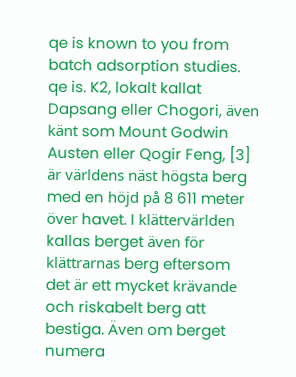qe is known to you from batch adsorption studies. qe is. K2, lokalt kallat Dapsang eller Chogori, även känt som Mount Godwin Austen eller Qogir Feng, [3] är världens näst högsta berg med en höjd på 8 611 meter över havet. I klättervärlden kallas berget även för klättrarnas berg eftersom det är ett mycket krävande och riskabelt berg att bestiga. Även om berget numera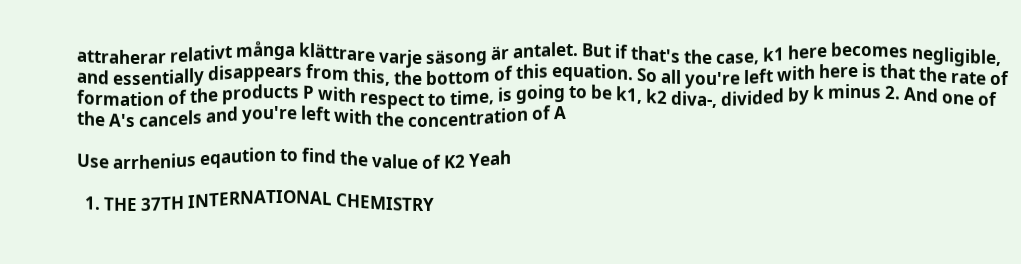attraherar relativt många klättrare varje säsong är antalet. But if that's the case, k1 here becomes negligible, and essentially disappears from this, the bottom of this equation. So all you're left with here is that the rate of formation of the products P with respect to time, is going to be k1, k2 diva-, divided by k minus 2. And one of the A's cancels and you're left with the concentration of A

Use arrhenius eqaution to find the value of K2 Yeah

  1. THE 37TH INTERNATIONAL CHEMISTRY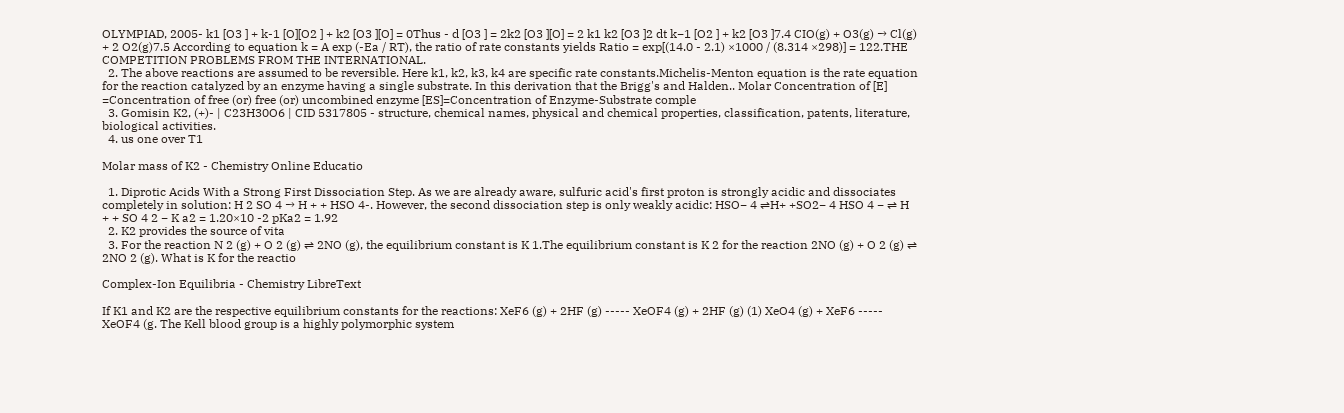OLYMPIAD, 2005- k1 [O3 ] + k-1 [O][O2 ] + k2 [O3 ][O] = 0Thus - d [O3 ] = 2k2 [O3 ][O] = 2 k1 k2 [O3 ]2 dt k−1 [O2 ] + k2 [O3 ]7.4 CIO(g) + O3(g) → Cl(g) + 2 O2(g)7.5 According to equation k = A exp (-Ea / RT), the ratio of rate constants yields Ratio = exp[(14.0 - 2.1) ×1000 / (8.314 ×298)] = 122.THE COMPETITION PROBLEMS FROM THE INTERNATIONAL.
  2. The above reactions are assumed to be reversible. Here k1, k2, k3, k4 are specific rate constants.Michelis-Menton equation is the rate equation for the reaction catalyzed by an enzyme having a single substrate. In this derivation that the Brigg's and Halden.. Molar Concentration of [E] =Concentration of free (or) free (or) uncombined enzyme [ES]=Concentration of Enzyme-Substrate comple
  3. Gomisin K2, (+)- | C23H30O6 | CID 5317805 - structure, chemical names, physical and chemical properties, classification, patents, literature, biological activities.
  4. us one over T1

Molar mass of K2 - Chemistry Online Educatio

  1. Diprotic Acids With a Strong First Dissociation Step. As we are already aware, sulfuric acid's first proton is strongly acidic and dissociates completely in solution: H 2 SO 4 → H + + HSO 4-. However, the second dissociation step is only weakly acidic: HSO− 4 ⇌H+ +SO2− 4 HSO 4 − ⇌ H + + SO 4 2 − K a2 = 1.20×10 -2 pKa2 = 1.92
  2. K2 provides the source of vita
  3. For the reaction N 2 (g) + O 2 (g) ⇌ 2NO (g), the equilibrium constant is K 1.The equilibrium constant is K 2 for the reaction 2NO (g) + O 2 (g) ⇌ 2NO 2 (g). What is K for the reactio

Complex-Ion Equilibria - Chemistry LibreText

If K1 and K2 are the respective equilibrium constants for the reactions: XeF6 (g) + 2HF (g) ----- XeOF4 (g) + 2HF (g) (1) XeO4 (g) + XeF6 ----- XeOF4 (g. The Kell blood group is a highly polymorphic system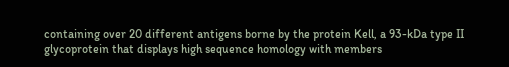containing over 20 different antigens borne by the protein Kell, a 93-kDa type II glycoprotein that displays high sequence homology with members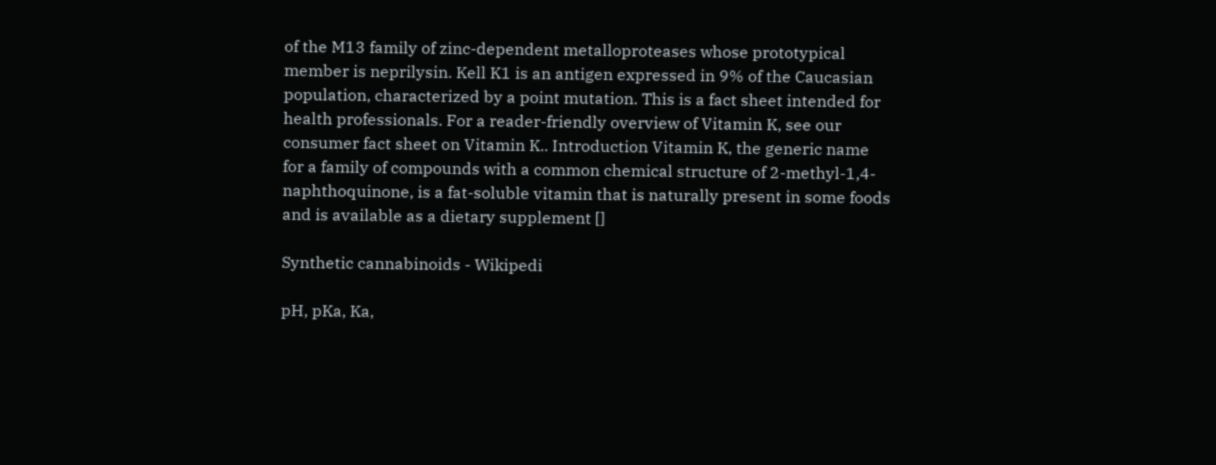of the M13 family of zinc-dependent metalloproteases whose prototypical member is neprilysin. Kell K1 is an antigen expressed in 9% of the Caucasian population, characterized by a point mutation. This is a fact sheet intended for health professionals. For a reader-friendly overview of Vitamin K, see our consumer fact sheet on Vitamin K.. Introduction Vitamin K, the generic name for a family of compounds with a common chemical structure of 2-methyl-1,4-naphthoquinone, is a fat-soluble vitamin that is naturally present in some foods and is available as a dietary supplement []

Synthetic cannabinoids - Wikipedi

pH, pKa, Ka,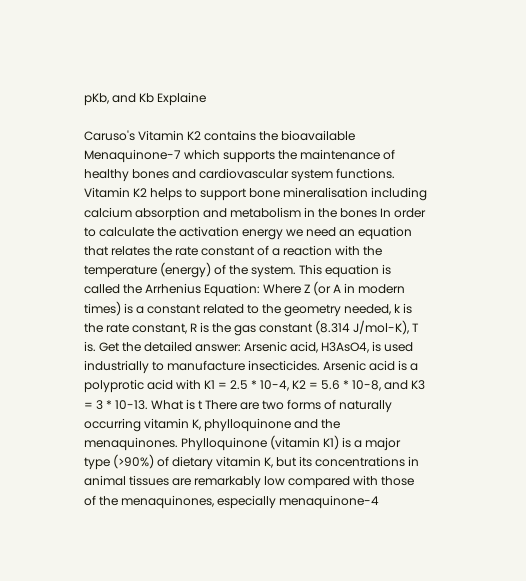pKb, and Kb Explaine

Caruso's Vitamin K2 contains the bioavailable Menaquinone-7 which supports the maintenance of healthy bones and cardiovascular system functions. Vitamin K2 helps to support bone mineralisation including calcium absorption and metabolism in the bones In order to calculate the activation energy we need an equation that relates the rate constant of a reaction with the temperature (energy) of the system. This equation is called the Arrhenius Equation: Where Z (or A in modern times) is a constant related to the geometry needed, k is the rate constant, R is the gas constant (8.314 J/mol-K), T is. Get the detailed answer: Arsenic acid, H3AsO4, is used industrially to manufacture insecticides. Arsenic acid is a polyprotic acid with K1 = 2.5 * 10-4, K2 = 5.6 * 10-8, and K3 = 3 * 10-13. What is t There are two forms of naturally occurring vitamin K, phylloquinone and the menaquinones. Phylloquinone (vitamin K1) is a major type (>90%) of dietary vitamin K, but its concentrations in animal tissues are remarkably low compared with those of the menaquinones, especially menaquinone-4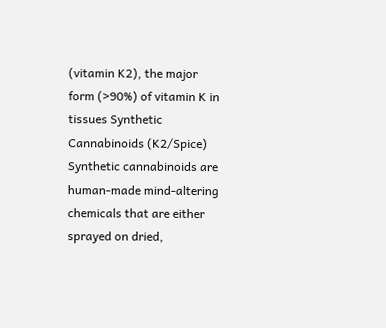(vitamin K2), the major form (>90%) of vitamin K in tissues Synthetic Cannabinoids (K2/Spice) Synthetic cannabinoids are human-made mind-altering chemicals that are either sprayed on dried,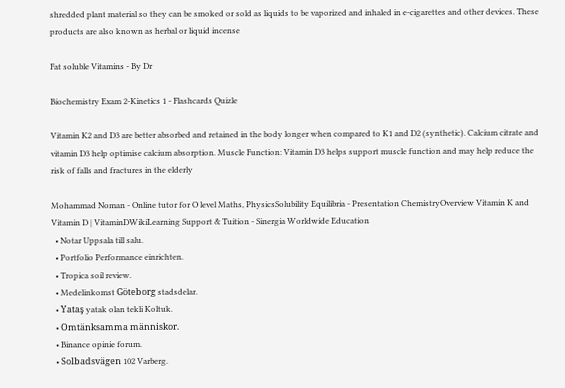shredded plant material so they can be smoked or sold as liquids to be vaporized and inhaled in e-cigarettes and other devices. These products are also known as herbal or liquid incense

Fat soluble Vitamins - By Dr

Biochemistry Exam 2-Kinetics 1 - Flashcards Quizle

Vitamin K2 and D3 are better absorbed and retained in the body longer when compared to K1 and D2 (synthetic). Calcium citrate and vitamin D3 help optimise calcium absorption. Muscle Function: Vitamin D3 helps support muscle function and may help reduce the risk of falls and fractures in the elderly

Mohammad Noman - Online tutor for O level Maths, PhysicsSolubility Equilibria - Presentation ChemistryOverview Vitamin K and Vitamin D | VitaminDWikiLearning Support & Tuition - Sinergia Worldwide Education
  • Notar Uppsala till salu.
  • Portfolio Performance einrichten.
  • Tropica soil review.
  • Medelinkomst Göteborg stadsdelar.
  • Yataş yatak olan tekli Koltuk.
  • Omtänksamma människor.
  • Binance opinie forum.
  • Solbadsvägen 102 Varberg.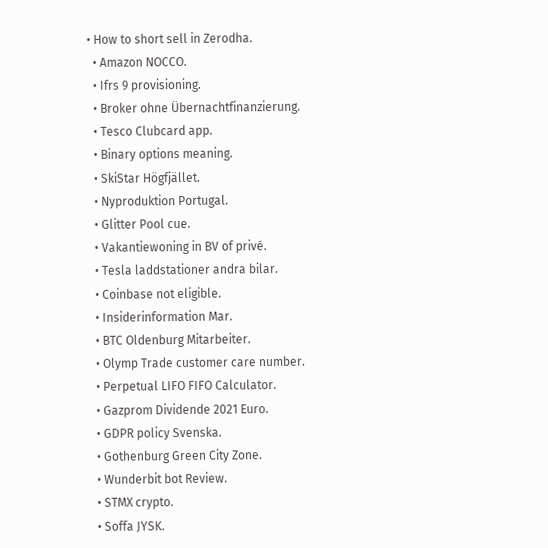• How to short sell in Zerodha.
  • Amazon NOCCO.
  • Ifrs 9 provisioning.
  • Broker ohne Übernachtfinanzierung.
  • Tesco Clubcard app.
  • Binary options meaning.
  • SkiStar Högfjället.
  • Nyproduktion Portugal.
  • Glitter Pool cue.
  • Vakantiewoning in BV of privé.
  • Tesla laddstationer andra bilar.
  • Coinbase not eligible.
  • Insiderinformation Mar.
  • BTC Oldenburg Mitarbeiter.
  • Olymp Trade customer care number.
  • Perpetual LIFO FIFO Calculator.
  • Gazprom Dividende 2021 Euro.
  • GDPR policy Svenska.
  • Gothenburg Green City Zone.
  • Wunderbit bot Review.
  • STMX crypto.
  • Soffa JYSK.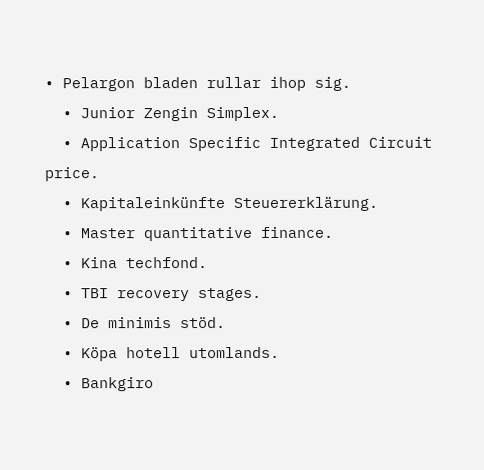• Pelargon bladen rullar ihop sig.
  • Junior Zengin Simplex.
  • Application Specific Integrated Circuit price.
  • Kapitaleinkünfte Steuererklärung.
  • Master quantitative finance.
  • Kina techfond.
  • TBI recovery stages.
  • De minimis stöd.
  • Köpa hotell utomlands.
  • Bankgiro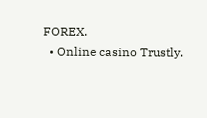FOREX.
  • Online casino Trustly.